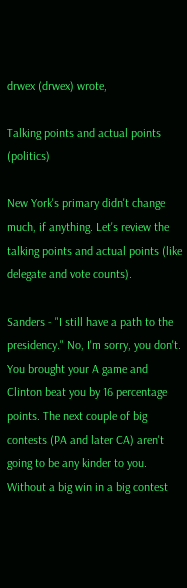drwex (drwex) wrote,

Talking points and actual points (politics)

New York's primary didn't change much, if anything. Let's review the talking points and actual points (like delegate and vote counts).

Sanders - "I still have a path to the presidency." No, I'm sorry, you don't. You brought your A game and Clinton beat you by 16 percentage points. The next couple of big contests (PA and later CA) aren't going to be any kinder to you. Without a big win in a big contest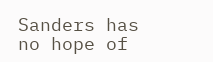Sanders has no hope of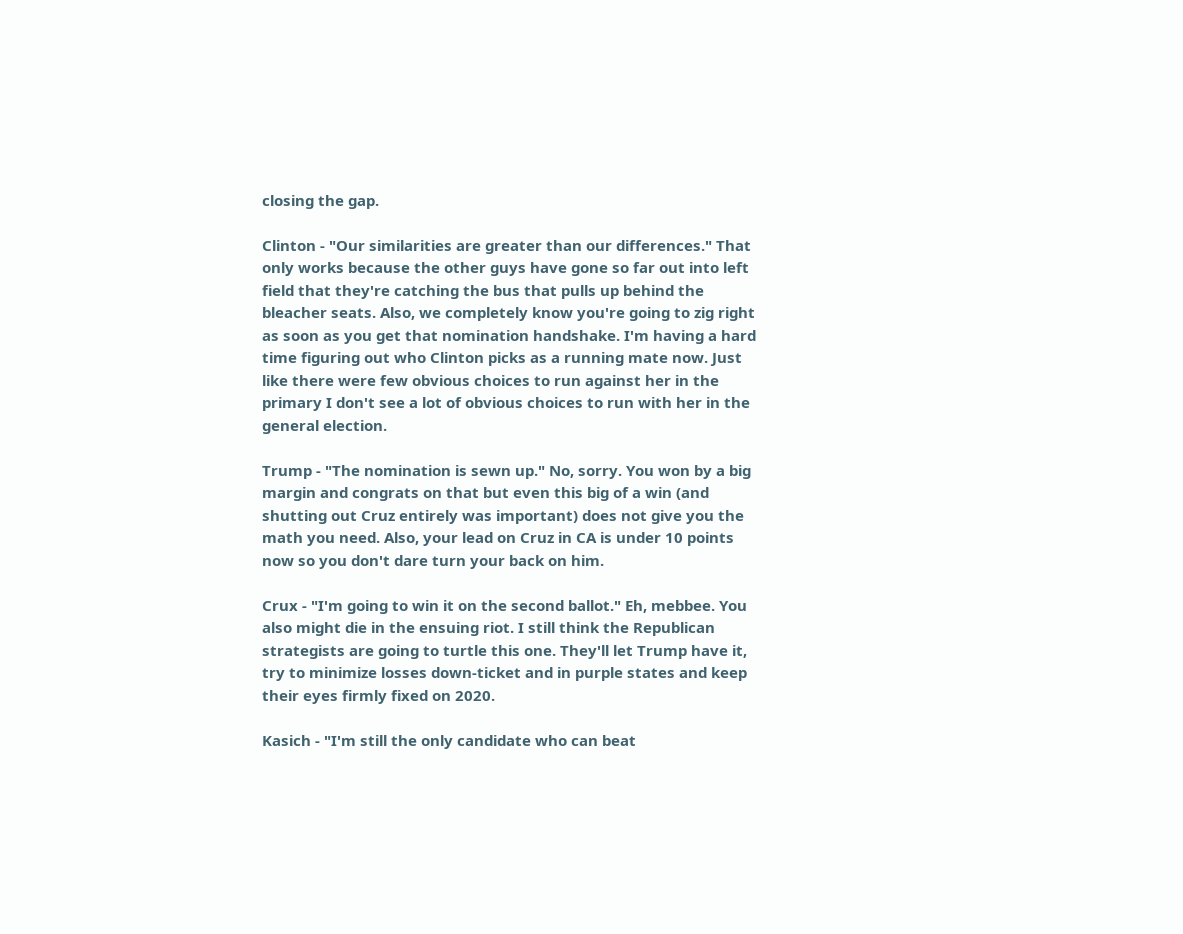closing the gap.

Clinton - "Our similarities are greater than our differences." That only works because the other guys have gone so far out into left field that they're catching the bus that pulls up behind the bleacher seats. Also, we completely know you're going to zig right as soon as you get that nomination handshake. I'm having a hard time figuring out who Clinton picks as a running mate now. Just like there were few obvious choices to run against her in the primary I don't see a lot of obvious choices to run with her in the general election.

Trump - "The nomination is sewn up." No, sorry. You won by a big margin and congrats on that but even this big of a win (and shutting out Cruz entirely was important) does not give you the math you need. Also, your lead on Cruz in CA is under 10 points now so you don't dare turn your back on him.

Crux - "I'm going to win it on the second ballot." Eh, mebbee. You also might die in the ensuing riot. I still think the Republican strategists are going to turtle this one. They'll let Trump have it, try to minimize losses down-ticket and in purple states and keep their eyes firmly fixed on 2020.

Kasich - "I'm still the only candidate who can beat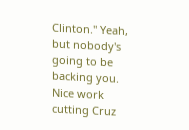Clinton." Yeah, but nobody's going to be backing you. Nice work cutting Cruz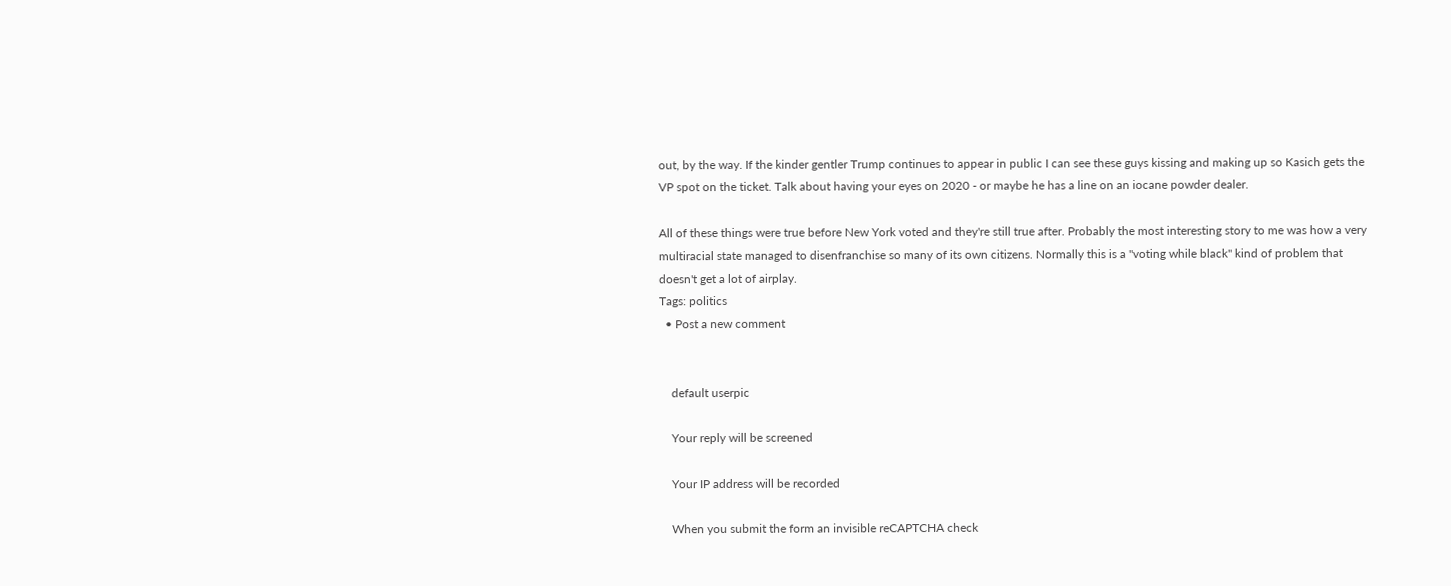out, by the way. If the kinder gentler Trump continues to appear in public I can see these guys kissing and making up so Kasich gets the VP spot on the ticket. Talk about having your eyes on 2020 - or maybe he has a line on an iocane powder dealer.

All of these things were true before New York voted and they're still true after. Probably the most interesting story to me was how a very multiracial state managed to disenfranchise so many of its own citizens. Normally this is a "voting while black" kind of problem that doesn't get a lot of airplay.
Tags: politics
  • Post a new comment


    default userpic

    Your reply will be screened

    Your IP address will be recorded

    When you submit the form an invisible reCAPTCHA check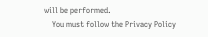will be performed.
    You must follow the Privacy Policy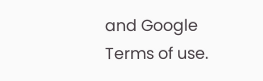and Google Terms of use.